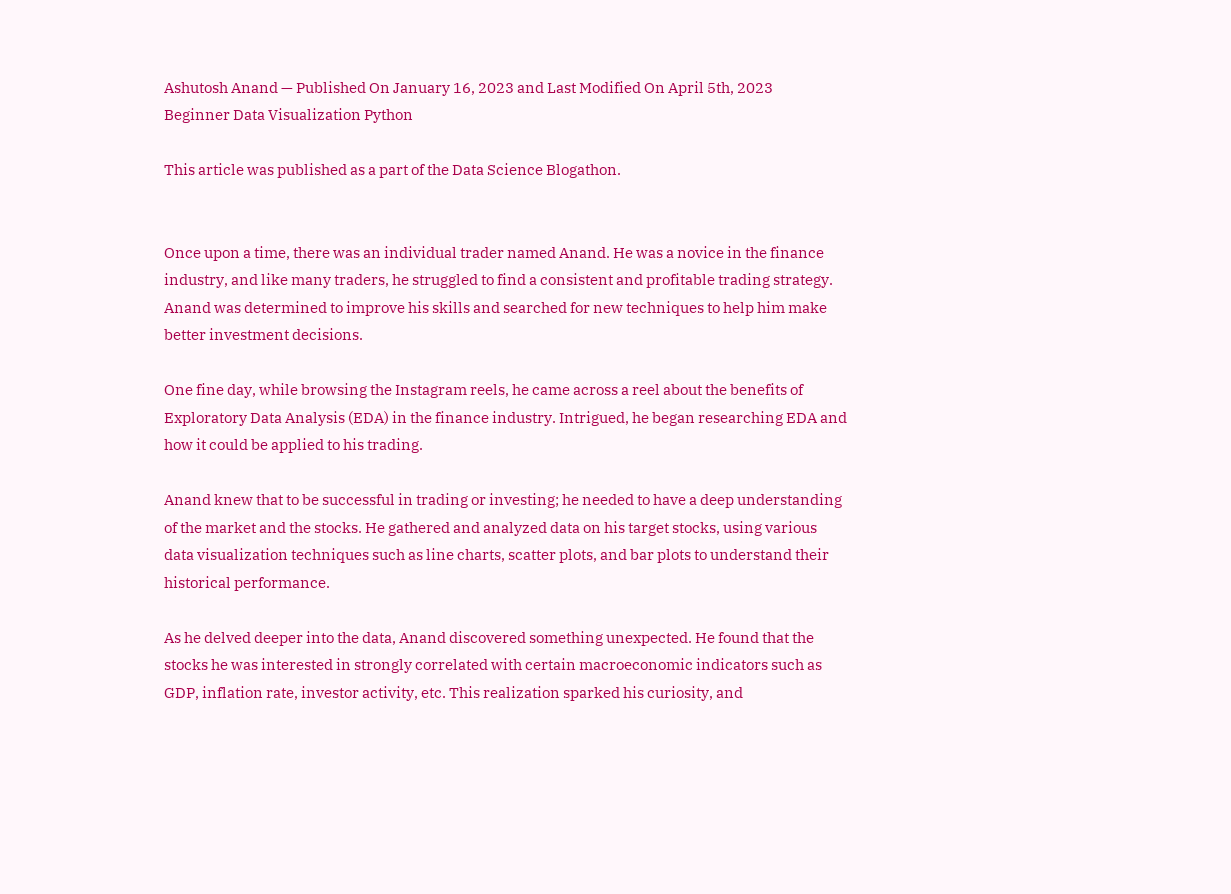Ashutosh Anand — Published On January 16, 2023 and Last Modified On April 5th, 2023
Beginner Data Visualization Python

This article was published as a part of the Data Science Blogathon.


Once upon a time, there was an individual trader named Anand. He was a novice in the finance industry, and like many traders, he struggled to find a consistent and profitable trading strategy. Anand was determined to improve his skills and searched for new techniques to help him make better investment decisions.

One fine day, while browsing the Instagram reels, he came across a reel about the benefits of Exploratory Data Analysis (EDA) in the finance industry. Intrigued, he began researching EDA and how it could be applied to his trading.

Anand knew that to be successful in trading or investing; he needed to have a deep understanding of the market and the stocks. He gathered and analyzed data on his target stocks, using various data visualization techniques such as line charts, scatter plots, and bar plots to understand their historical performance.

As he delved deeper into the data, Anand discovered something unexpected. He found that the stocks he was interested in strongly correlated with certain macroeconomic indicators such as GDP, inflation rate, investor activity, etc. This realization sparked his curiosity, and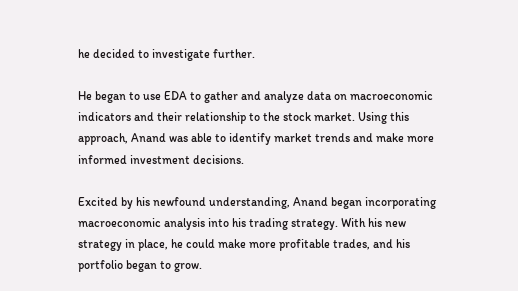he decided to investigate further.

He began to use EDA to gather and analyze data on macroeconomic indicators and their relationship to the stock market. Using this approach, Anand was able to identify market trends and make more informed investment decisions.

Excited by his newfound understanding, Anand began incorporating macroeconomic analysis into his trading strategy. With his new strategy in place, he could make more profitable trades, and his portfolio began to grow.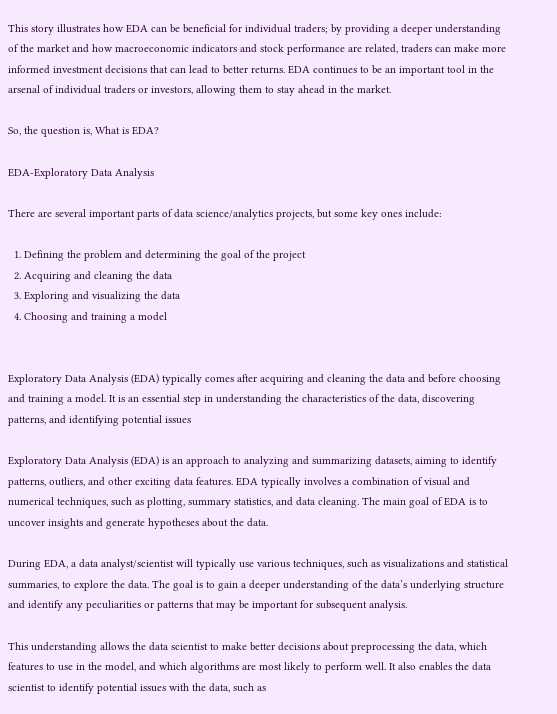This story illustrates how EDA can be beneficial for individual traders; by providing a deeper understanding of the market and how macroeconomic indicators and stock performance are related, traders can make more informed investment decisions that can lead to better returns. EDA continues to be an important tool in the arsenal of individual traders or investors, allowing them to stay ahead in the market.

So, the question is, What is EDA?

EDA-Exploratory Data Analysis

There are several important parts of data science/analytics projects, but some key ones include:

  1. Defining the problem and determining the goal of the project
  2. Acquiring and cleaning the data
  3. Exploring and visualizing the data
  4. Choosing and training a model


Exploratory Data Analysis (EDA) typically comes after acquiring and cleaning the data and before choosing and training a model. It is an essential step in understanding the characteristics of the data, discovering patterns, and identifying potential issues

Exploratory Data Analysis (EDA) is an approach to analyzing and summarizing datasets, aiming to identify patterns, outliers, and other exciting data features. EDA typically involves a combination of visual and numerical techniques, such as plotting, summary statistics, and data cleaning. The main goal of EDA is to uncover insights and generate hypotheses about the data.

During EDA, a data analyst/scientist will typically use various techniques, such as visualizations and statistical summaries, to explore the data. The goal is to gain a deeper understanding of the data’s underlying structure and identify any peculiarities or patterns that may be important for subsequent analysis.

This understanding allows the data scientist to make better decisions about preprocessing the data, which features to use in the model, and which algorithms are most likely to perform well. It also enables the data scientist to identify potential issues with the data, such as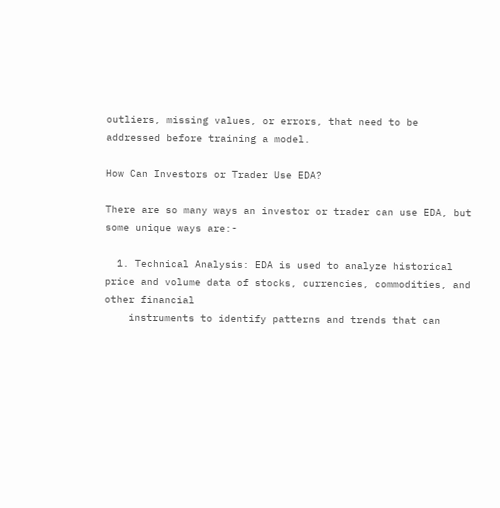outliers, missing values, or errors, that need to be addressed before training a model.

How Can Investors or Trader Use EDA?

There are so many ways an investor or trader can use EDA, but some unique ways are:-

  1. Technical Analysis: EDA is used to analyze historical price and volume data of stocks, currencies, commodities, and other financial
    instruments to identify patterns and trends that can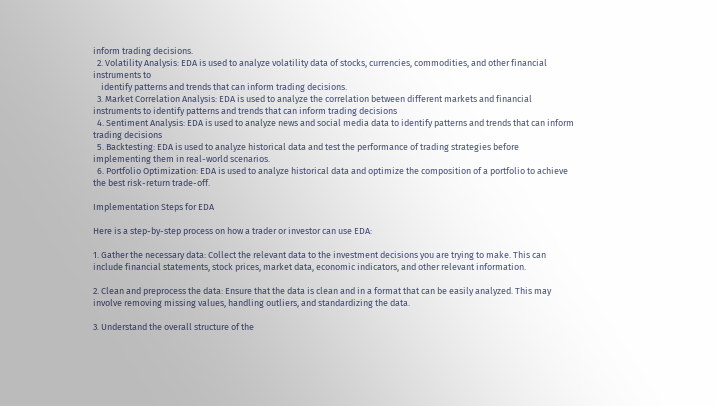inform trading decisions.
  2. Volatility Analysis: EDA is used to analyze volatility data of stocks, currencies, commodities, and other financial instruments to
    identify patterns and trends that can inform trading decisions.
  3. Market Correlation Analysis: EDA is used to analyze the correlation between different markets and financial instruments to identify patterns and trends that can inform trading decisions
  4. Sentiment Analysis: EDA is used to analyze news and social media data to identify patterns and trends that can inform trading decisions
  5. Backtesting: EDA is used to analyze historical data and test the performance of trading strategies before implementing them in real-world scenarios.
  6. Portfolio Optimization: EDA is used to analyze historical data and optimize the composition of a portfolio to achieve the best risk-return trade-off.

Implementation Steps for EDA

Here is a step-by-step process on how a trader or investor can use EDA:

1. Gather the necessary data: Collect the relevant data to the investment decisions you are trying to make. This can include financial statements, stock prices, market data, economic indicators, and other relevant information.

2. Clean and preprocess the data: Ensure that the data is clean and in a format that can be easily analyzed. This may involve removing missing values, handling outliers, and standardizing the data.

3. Understand the overall structure of the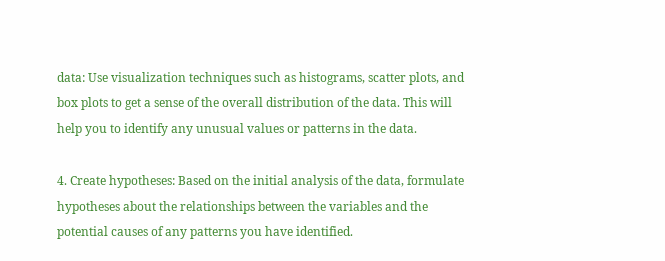data: Use visualization techniques such as histograms, scatter plots, and box plots to get a sense of the overall distribution of the data. This will help you to identify any unusual values or patterns in the data.

4. Create hypotheses: Based on the initial analysis of the data, formulate hypotheses about the relationships between the variables and the potential causes of any patterns you have identified.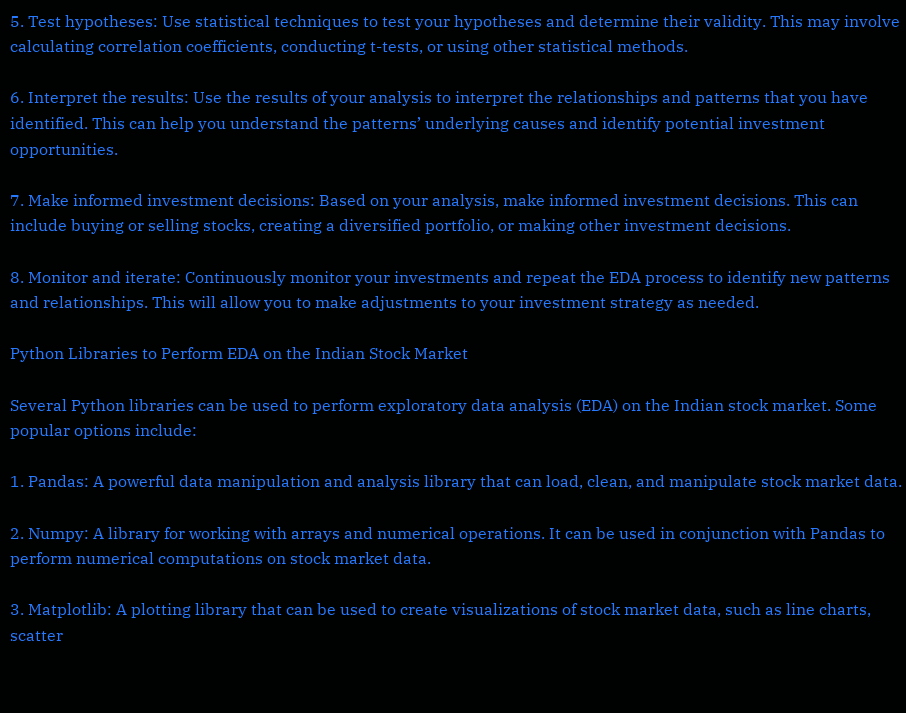5. Test hypotheses: Use statistical techniques to test your hypotheses and determine their validity. This may involve calculating correlation coefficients, conducting t-tests, or using other statistical methods.

6. Interpret the results: Use the results of your analysis to interpret the relationships and patterns that you have identified. This can help you understand the patterns’ underlying causes and identify potential investment opportunities.

7. Make informed investment decisions: Based on your analysis, make informed investment decisions. This can include buying or selling stocks, creating a diversified portfolio, or making other investment decisions.

8. Monitor and iterate: Continuously monitor your investments and repeat the EDA process to identify new patterns and relationships. This will allow you to make adjustments to your investment strategy as needed.

Python Libraries to Perform EDA on the Indian Stock Market

Several Python libraries can be used to perform exploratory data analysis (EDA) on the Indian stock market. Some popular options include:

1. Pandas: A powerful data manipulation and analysis library that can load, clean, and manipulate stock market data.

2. Numpy: A library for working with arrays and numerical operations. It can be used in conjunction with Pandas to perform numerical computations on stock market data.

3. Matplotlib: A plotting library that can be used to create visualizations of stock market data, such as line charts, scatter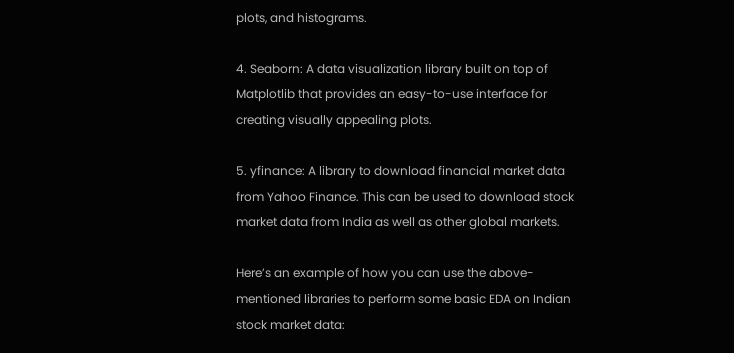plots, and histograms.

4. Seaborn: A data visualization library built on top of Matplotlib that provides an easy-to-use interface for creating visually appealing plots.

5. yfinance: A library to download financial market data from Yahoo Finance. This can be used to download stock market data from India as well as other global markets.

Here’s an example of how you can use the above-mentioned libraries to perform some basic EDA on Indian stock market data: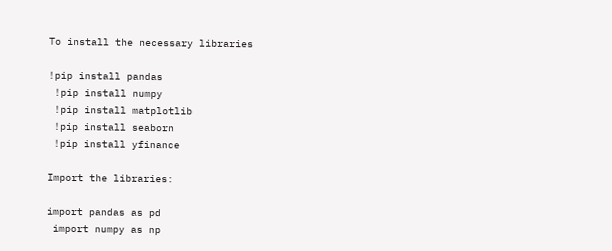To install the necessary libraries

!pip install pandas
 !pip install numpy
 !pip install matplotlib
 !pip install seaborn
 !pip install yfinance

Import the libraries:

import pandas as pd
 import numpy as np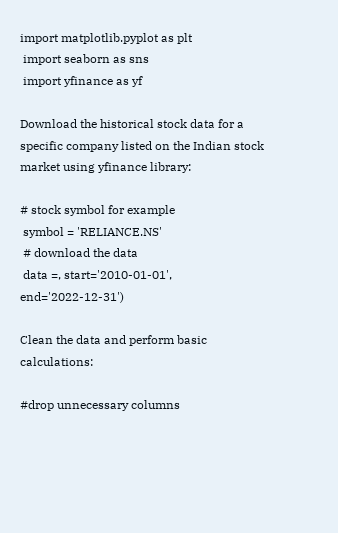import matplotlib.pyplot as plt
 import seaborn as sns
 import yfinance as yf

Download the historical stock data for a specific company listed on the Indian stock market using yfinance library:

# stock symbol for example
 symbol = 'RELIANCE.NS'
 # download the data
 data =, start='2010-01-01', end='2022-12-31')

Clean the data and perform basic calculations:

#drop unnecessary columns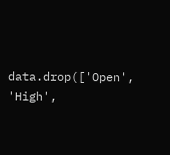data.drop(['Open', 'High',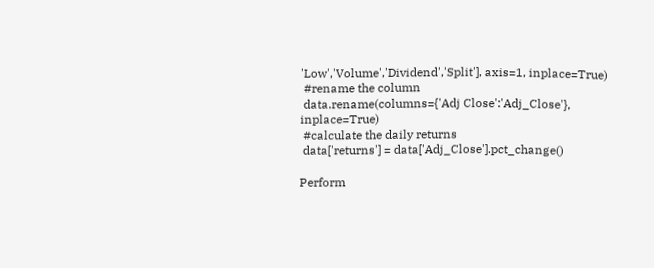'Low','Volume','Dividend','Split'], axis=1, inplace=True)
 #rename the column
 data.rename(columns={'Adj Close':'Adj_Close'}, inplace=True)
 #calculate the daily returns
 data['returns'] = data['Adj_Close'].pct_change()

Perform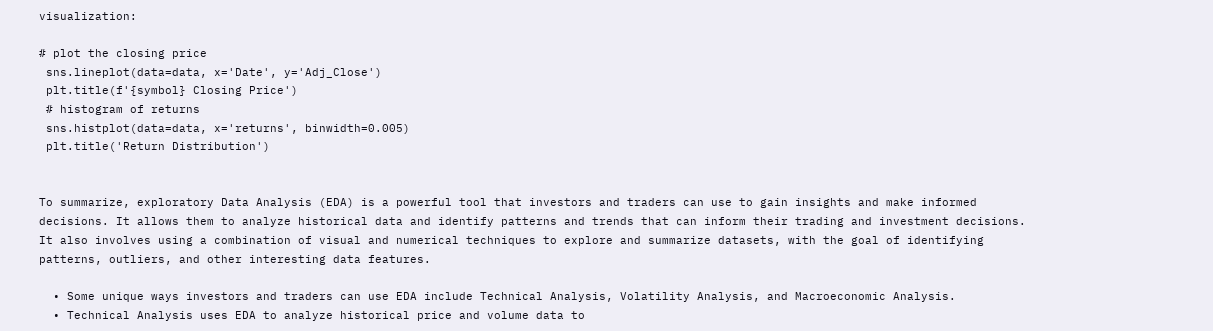visualization:

# plot the closing price
 sns.lineplot(data=data, x='Date', y='Adj_Close')
 plt.title(f'{symbol} Closing Price')
 # histogram of returns
 sns.histplot(data=data, x='returns', binwidth=0.005)
 plt.title('Return Distribution')


To summarize, exploratory Data Analysis (EDA) is a powerful tool that investors and traders can use to gain insights and make informed decisions. It allows them to analyze historical data and identify patterns and trends that can inform their trading and investment decisions. It also involves using a combination of visual and numerical techniques to explore and summarize datasets, with the goal of identifying patterns, outliers, and other interesting data features.

  • Some unique ways investors and traders can use EDA include Technical Analysis, Volatility Analysis, and Macroeconomic Analysis.
  • Technical Analysis uses EDA to analyze historical price and volume data to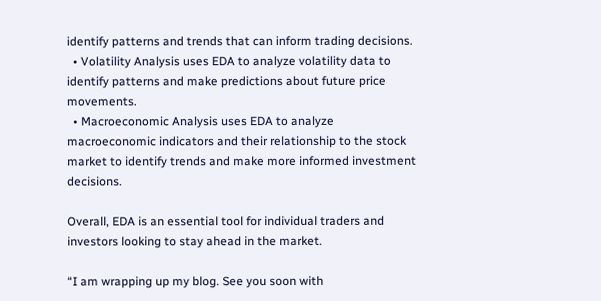identify patterns and trends that can inform trading decisions.
  • Volatility Analysis uses EDA to analyze volatility data to identify patterns and make predictions about future price movements.
  • Macroeconomic Analysis uses EDA to analyze macroeconomic indicators and their relationship to the stock market to identify trends and make more informed investment decisions.

Overall, EDA is an essential tool for individual traders and investors looking to stay ahead in the market.

“I am wrapping up my blog. See you soon with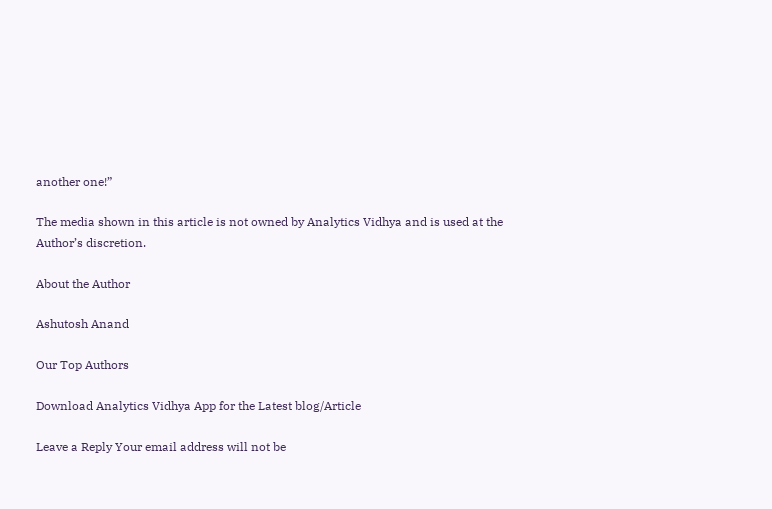another one!”

The media shown in this article is not owned by Analytics Vidhya and is used at the Author’s discretion.

About the Author

Ashutosh Anand

Our Top Authors

Download Analytics Vidhya App for the Latest blog/Article

Leave a Reply Your email address will not be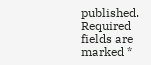published. Required fields are marked *